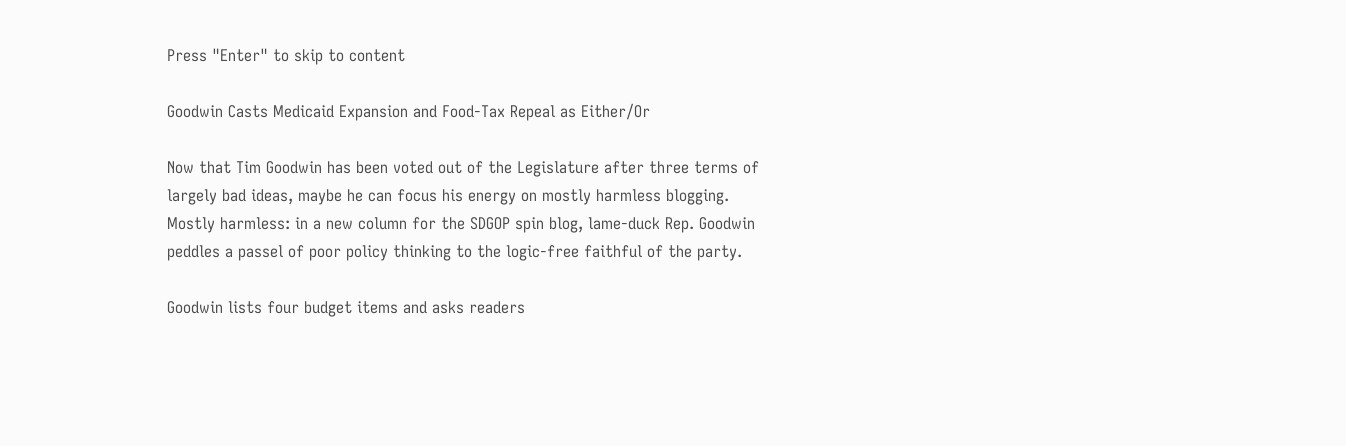Press "Enter" to skip to content

Goodwin Casts Medicaid Expansion and Food-Tax Repeal as Either/Or

Now that Tim Goodwin has been voted out of the Legislature after three terms of largely bad ideas, maybe he can focus his energy on mostly harmless blogging. Mostly harmless: in a new column for the SDGOP spin blog, lame-duck Rep. Goodwin peddles a passel of poor policy thinking to the logic-free faithful of the party.

Goodwin lists four budget items and asks readers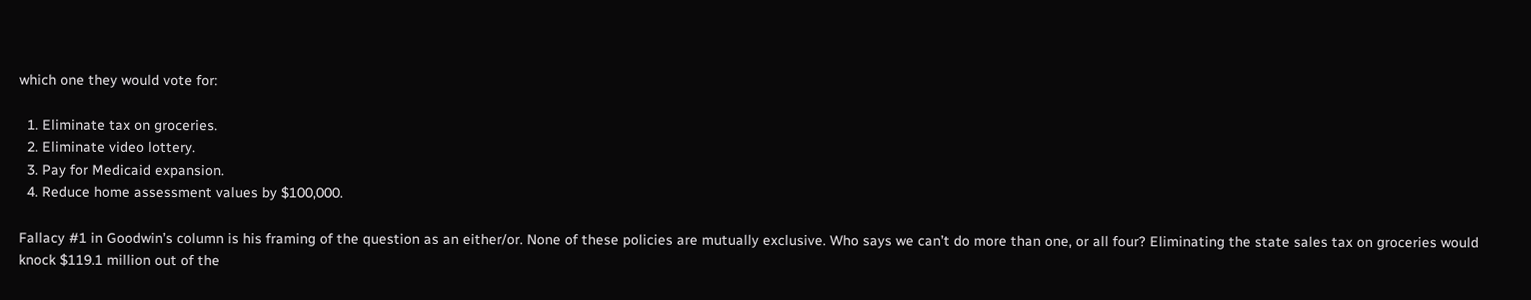which one they would vote for:

  1. Eliminate tax on groceries.
  2. Eliminate video lottery.
  3. Pay for Medicaid expansion.
  4. Reduce home assessment values by $100,000.

Fallacy #1 in Goodwin’s column is his framing of the question as an either/or. None of these policies are mutually exclusive. Who says we can’t do more than one, or all four? Eliminating the state sales tax on groceries would knock $119.1 million out of the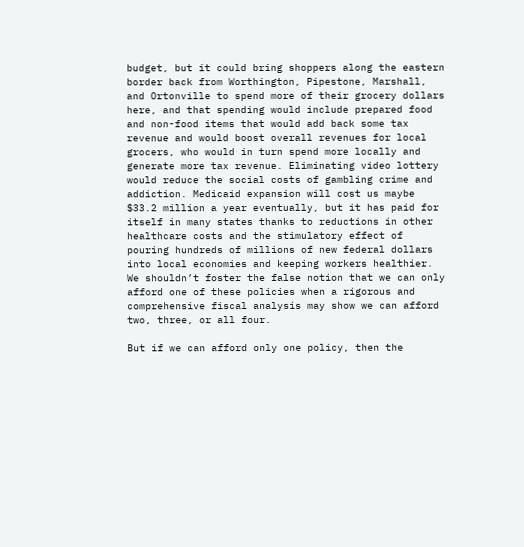budget, but it could bring shoppers along the eastern border back from Worthington, Pipestone, Marshall, and Ortonville to spend more of their grocery dollars here, and that spending would include prepared food and non-food items that would add back some tax revenue and would boost overall revenues for local grocers, who would in turn spend more locally and generate more tax revenue. Eliminating video lottery would reduce the social costs of gambling crime and addiction. Medicaid expansion will cost us maybe $33.2 million a year eventually, but it has paid for itself in many states thanks to reductions in other healthcare costs and the stimulatory effect of pouring hundreds of millions of new federal dollars into local economies and keeping workers healthier. We shouldn’t foster the false notion that we can only afford one of these policies when a rigorous and comprehensive fiscal analysis may show we can afford two, three, or all four.

But if we can afford only one policy, then the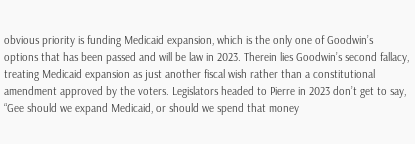obvious priority is funding Medicaid expansion, which is the only one of Goodwin’s options that has been passed and will be law in 2023. Therein lies Goodwin’s second fallacy, treating Medicaid expansion as just another fiscal wish rather than a constitutional amendment approved by the voters. Legislators headed to Pierre in 2023 don’t get to say, “Gee should we expand Medicaid, or should we spend that money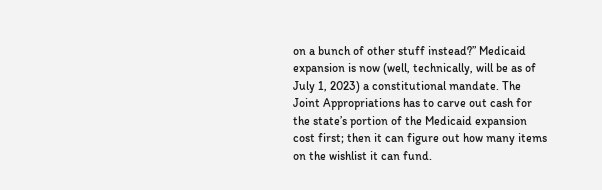on a bunch of other stuff instead?” Medicaid expansion is now (well, technically, will be as of July 1, 2023) a constitutional mandate. The Joint Appropriations has to carve out cash for the state’s portion of the Medicaid expansion cost first; then it can figure out how many items on the wishlist it can fund.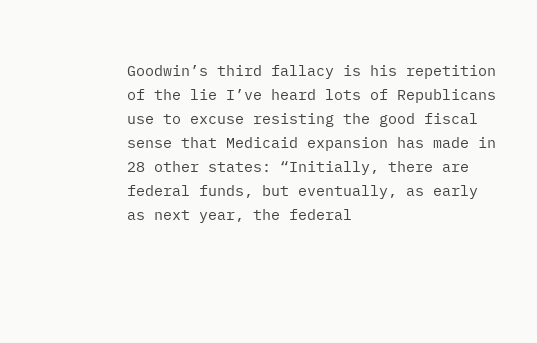Goodwin’s third fallacy is his repetition of the lie I’ve heard lots of Republicans use to excuse resisting the good fiscal sense that Medicaid expansion has made in 28 other states: “Initially, there are federal funds, but eventually, as early as next year, the federal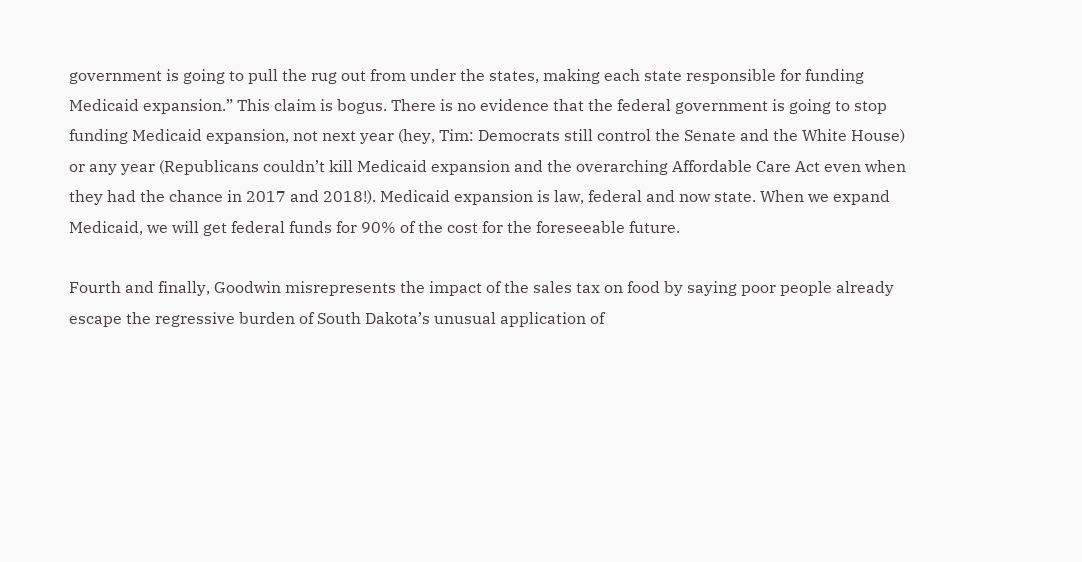government is going to pull the rug out from under the states, making each state responsible for funding Medicaid expansion.” This claim is bogus. There is no evidence that the federal government is going to stop funding Medicaid expansion, not next year (hey, Tim: Democrats still control the Senate and the White House) or any year (Republicans couldn’t kill Medicaid expansion and the overarching Affordable Care Act even when they had the chance in 2017 and 2018!). Medicaid expansion is law, federal and now state. When we expand Medicaid, we will get federal funds for 90% of the cost for the foreseeable future.

Fourth and finally, Goodwin misrepresents the impact of the sales tax on food by saying poor people already escape the regressive burden of South Dakota’s unusual application of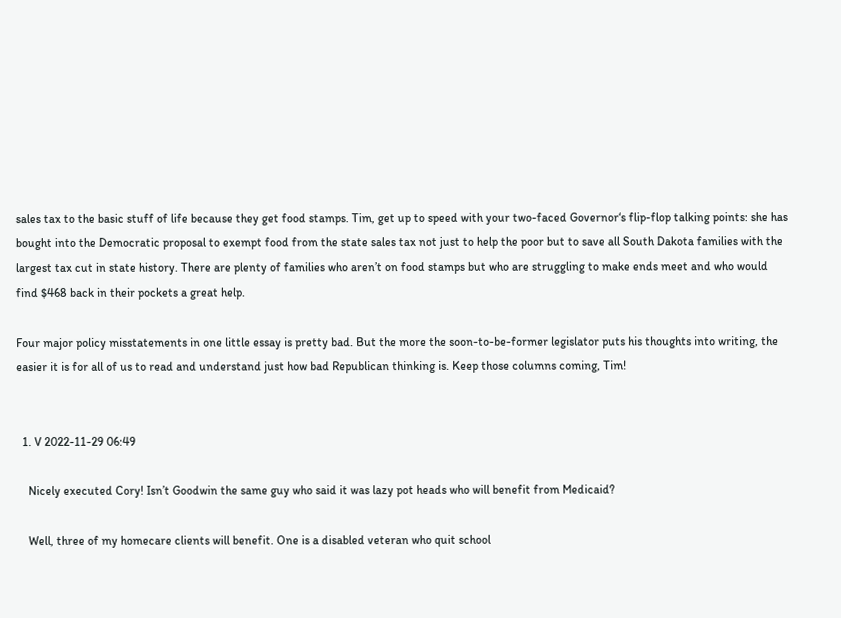sales tax to the basic stuff of life because they get food stamps. Tim, get up to speed with your two-faced Governor‘s flip-flop talking points: she has bought into the Democratic proposal to exempt food from the state sales tax not just to help the poor but to save all South Dakota families with the largest tax cut in state history. There are plenty of families who aren’t on food stamps but who are struggling to make ends meet and who would find $468 back in their pockets a great help.

Four major policy misstatements in one little essay is pretty bad. But the more the soon-to-be-former legislator puts his thoughts into writing, the easier it is for all of us to read and understand just how bad Republican thinking is. Keep those columns coming, Tim!


  1. V 2022-11-29 06:49

    Nicely executed Cory! Isn’t Goodwin the same guy who said it was lazy pot heads who will benefit from Medicaid?

    Well, three of my homecare clients will benefit. One is a disabled veteran who quit school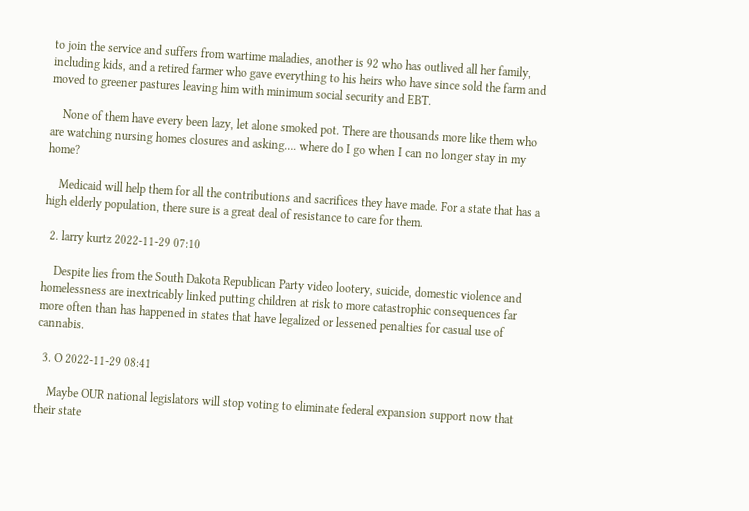to join the service and suffers from wartime maladies, another is 92 who has outlived all her family, including kids, and a retired farmer who gave everything to his heirs who have since sold the farm and moved to greener pastures leaving him with minimum social security and EBT.

    None of them have every been lazy, let alone smoked pot. There are thousands more like them who are watching nursing homes closures and asking…. where do I go when I can no longer stay in my home?

    Medicaid will help them for all the contributions and sacrifices they have made. For a state that has a high elderly population, there sure is a great deal of resistance to care for them.

  2. larry kurtz 2022-11-29 07:10

    Despite lies from the South Dakota Republican Party video lootery, suicide, domestic violence and homelessness are inextricably linked putting children at risk to more catastrophic consequences far more often than has happened in states that have legalized or lessened penalties for casual use of cannabis.

  3. O 2022-11-29 08:41

    Maybe OUR national legislators will stop voting to eliminate federal expansion support now that their state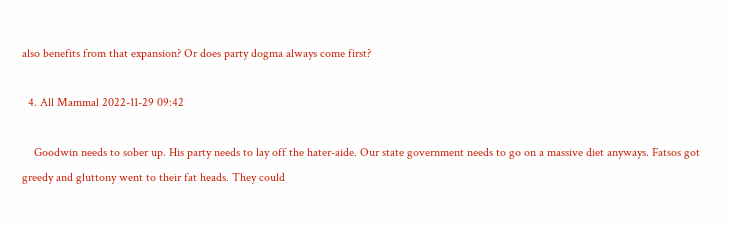also benefits from that expansion? Or does party dogma always come first?

  4. All Mammal 2022-11-29 09:42

    Goodwin needs to sober up. His party needs to lay off the hater-aide. Our state government needs to go on a massive diet anyways. Fatsos got greedy and gluttony went to their fat heads. They could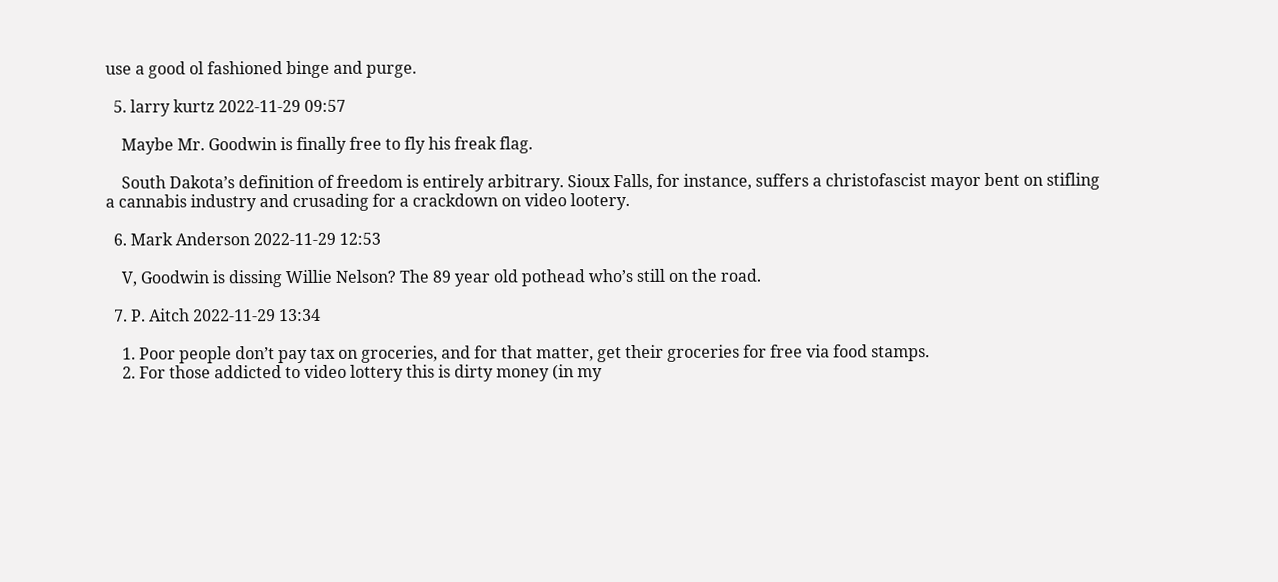use a good ol fashioned binge and purge.

  5. larry kurtz 2022-11-29 09:57

    Maybe Mr. Goodwin is finally free to fly his freak flag.

    South Dakota’s definition of freedom is entirely arbitrary. Sioux Falls, for instance, suffers a christofascist mayor bent on stifling a cannabis industry and crusading for a crackdown on video lootery.

  6. Mark Anderson 2022-11-29 12:53

    V, Goodwin is dissing Willie Nelson? The 89 year old pothead who’s still on the road.

  7. P. Aitch 2022-11-29 13:34

    1. Poor people don’t pay tax on groceries, and for that matter, get their groceries for free via food stamps.
    2. For those addicted to video lottery this is dirty money (in my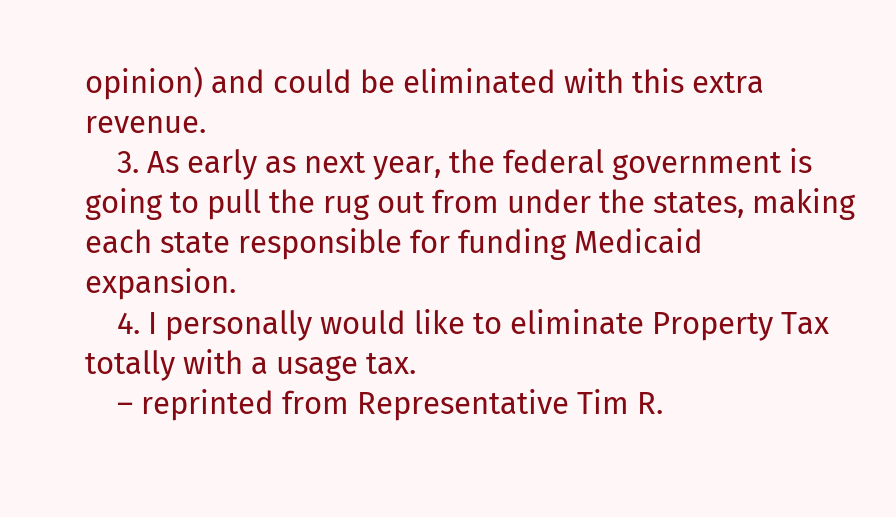opinion) and could be eliminated with this extra revenue.
    3. As early as next year, the federal government is going to pull the rug out from under the states, making each state responsible for funding Medicaid expansion.
    4. I personally would like to eliminate Property Tax totally with a usage tax.
    – reprinted from Representative Tim R.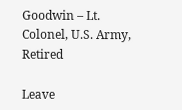Goodwin – Lt. Colonel, U.S. Army, Retired

Leave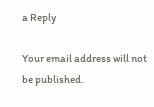a Reply

Your email address will not be published.